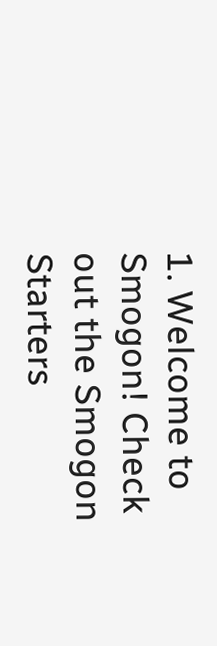1. Welcome to Smogon! Check out the Smogon Starters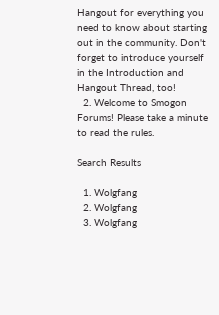Hangout for everything you need to know about starting out in the community. Don't forget to introduce yourself in the Introduction and Hangout Thread, too!
  2. Welcome to Smogon Forums! Please take a minute to read the rules.

Search Results

  1. Wolgfang
  2. Wolgfang
  3. Wolgfang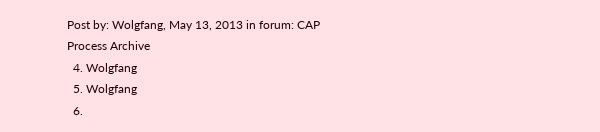Post by: Wolgfang, May 13, 2013 in forum: CAP Process Archive
  4. Wolgfang
  5. Wolgfang
  6.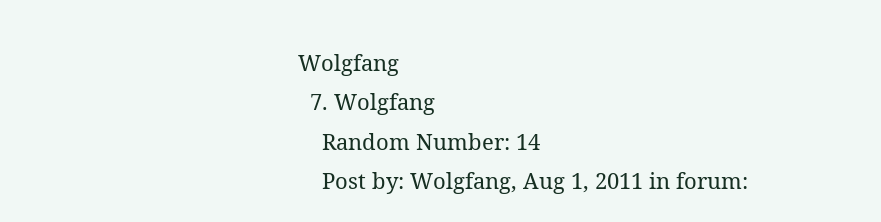Wolgfang
  7. Wolgfang
    Random Number: 14
    Post by: Wolgfang, Aug 1, 2011 in forum: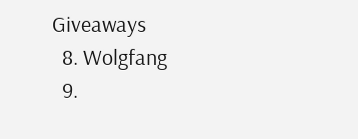Giveaways
  8. Wolgfang
  9.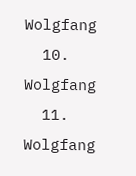Wolgfang
  10. Wolgfang
  11. Wolgfang